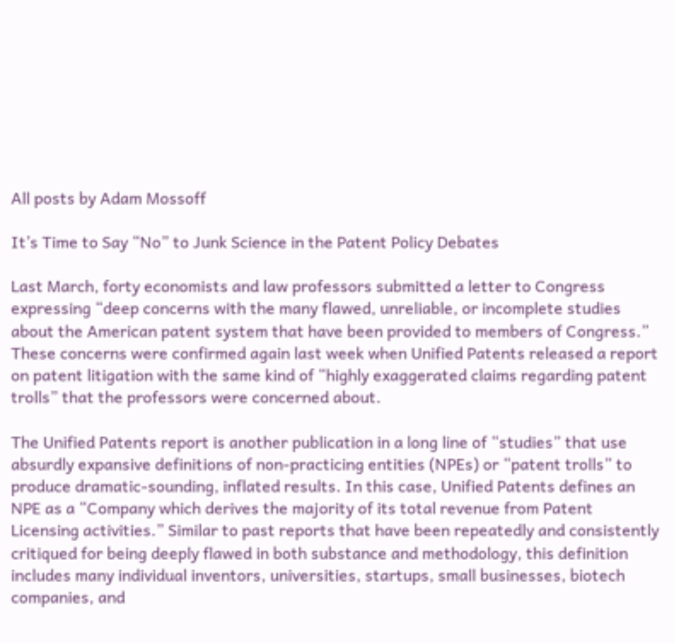All posts by Adam Mossoff

It’s Time to Say “No” to Junk Science in the Patent Policy Debates

Last March, forty economists and law professors submitted a letter to Congress expressing “deep concerns with the many flawed, unreliable, or incomplete studies about the American patent system that have been provided to members of Congress.”  These concerns were confirmed again last week when Unified Patents released a report on patent litigation with the same kind of “highly exaggerated claims regarding patent trolls” that the professors were concerned about.

The Unified Patents report is another publication in a long line of “studies” that use absurdly expansive definitions of non-practicing entities (NPEs) or “patent trolls” to produce dramatic-sounding, inflated results. In this case, Unified Patents defines an NPE as a “Company which derives the majority of its total revenue from Patent Licensing activities.” Similar to past reports that have been repeatedly and consistently critiqued for being deeply flawed in both substance and methodology, this definition includes many individual inventors, universities, startups, small businesses, biotech companies, and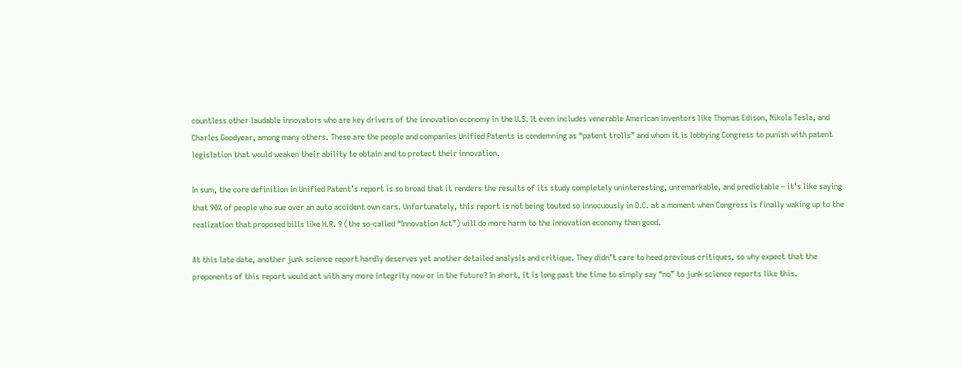countless other laudable innovators who are key drivers of the innovation economy in the U.S. It even includes venerable American inventors like Thomas Edison, Nikola Tesla, and Charles Goodyear, among many others. These are the people and companies Unified Patents is condemning as “patent trolls” and whom it is lobbying Congress to punish with patent legislation that would weaken their ability to obtain and to protect their innovation.

In sum, the core definition in Unified Patent’s report is so broad that it renders the results of its study completely uninteresting, unremarkable, and predictable – it’s like saying that 90% of people who sue over an auto accident own cars. Unfortunately, this report is not being touted so innocuously in D.C. at a moment when Congress is finally waking up to the realization that proposed bills like H.R. 9 (the so-called “Innovation Act”) will do more harm to the innovation economy than good.

At this late date, another junk science report hardly deserves yet another detailed analysis and critique. They didn’t care to heed previous critiques, so why expect that the proponents of this report would act with any more integrity now or in the future? In short, it is long past the time to simply say “no” to junk science reports like this.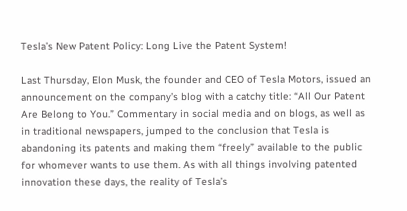Tesla’s New Patent Policy: Long Live the Patent System!

Last Thursday, Elon Musk, the founder and CEO of Tesla Motors, issued an announcement on the company’s blog with a catchy title: “All Our Patent Are Belong to You.” Commentary in social media and on blogs, as well as in traditional newspapers, jumped to the conclusion that Tesla is abandoning its patents and making them “freely” available to the public for whomever wants to use them. As with all things involving patented innovation these days, the reality of Tesla’s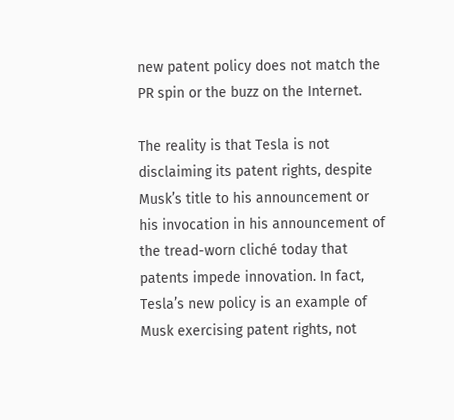new patent policy does not match the PR spin or the buzz on the Internet.

The reality is that Tesla is not disclaiming its patent rights, despite Musk’s title to his announcement or his invocation in his announcement of the tread-worn cliché today that patents impede innovation. In fact, Tesla’s new policy is an example of Musk exercising patent rights, not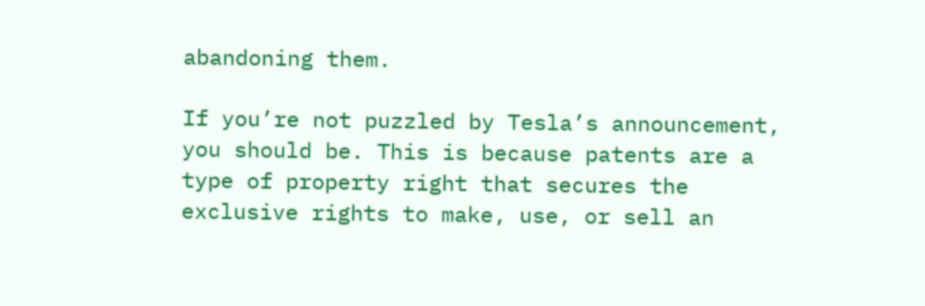abandoning them.

If you’re not puzzled by Tesla’s announcement, you should be. This is because patents are a type of property right that secures the exclusive rights to make, use, or sell an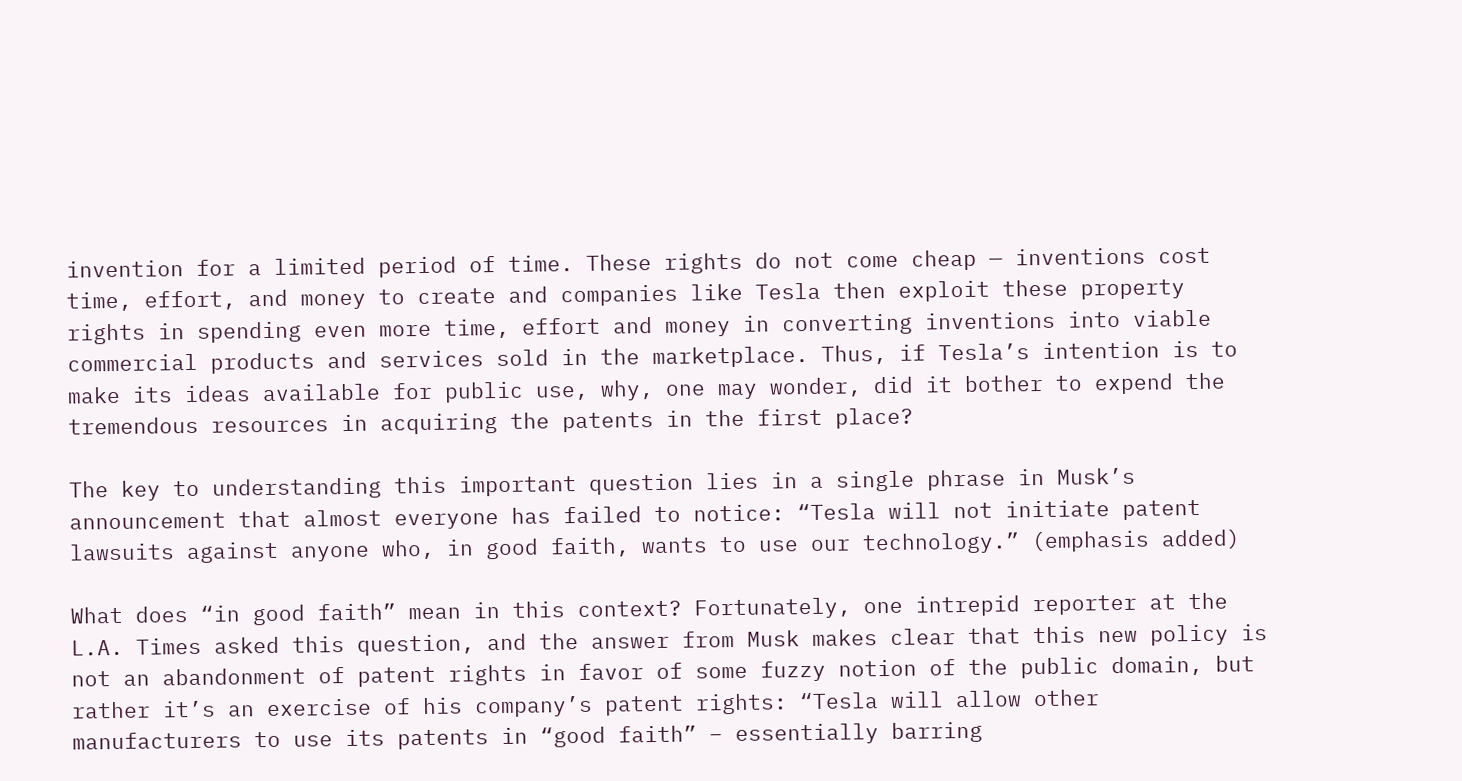invention for a limited period of time. These rights do not come cheap — inventions cost time, effort, and money to create and companies like Tesla then exploit these property rights in spending even more time, effort and money in converting inventions into viable commercial products and services sold in the marketplace. Thus, if Tesla’s intention is to make its ideas available for public use, why, one may wonder, did it bother to expend the tremendous resources in acquiring the patents in the first place?

The key to understanding this important question lies in a single phrase in Musk’s announcement that almost everyone has failed to notice: “Tesla will not initiate patent lawsuits against anyone who, in good faith, wants to use our technology.” (emphasis added)

What does “in good faith” mean in this context? Fortunately, one intrepid reporter at the L.A. Times asked this question, and the answer from Musk makes clear that this new policy is not an abandonment of patent rights in favor of some fuzzy notion of the public domain, but rather it’s an exercise of his company’s patent rights: “Tesla will allow other manufacturers to use its patents in “good faith” – essentially barring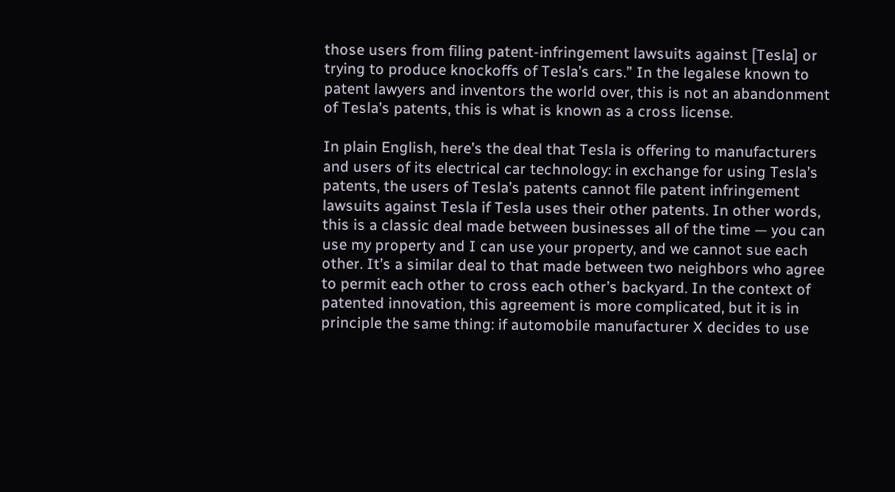those users from filing patent-infringement lawsuits against [Tesla] or trying to produce knockoffs of Tesla’s cars.” In the legalese known to patent lawyers and inventors the world over, this is not an abandonment of Tesla’s patents, this is what is known as a cross license.

In plain English, here’s the deal that Tesla is offering to manufacturers and users of its electrical car technology: in exchange for using Tesla’s patents, the users of Tesla’s patents cannot file patent infringement lawsuits against Tesla if Tesla uses their other patents. In other words, this is a classic deal made between businesses all of the time — you can use my property and I can use your property, and we cannot sue each other. It’s a similar deal to that made between two neighbors who agree to permit each other to cross each other’s backyard. In the context of patented innovation, this agreement is more complicated, but it is in principle the same thing: if automobile manufacturer X decides to use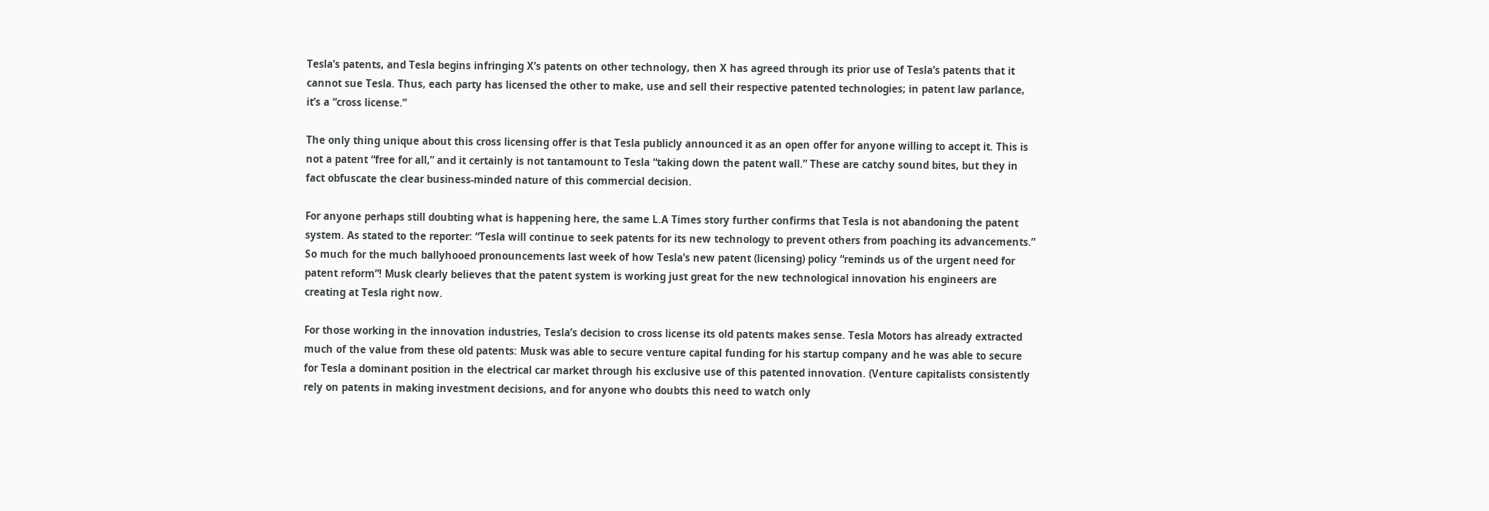Tesla’s patents, and Tesla begins infringing X’s patents on other technology, then X has agreed through its prior use of Tesla’s patents that it cannot sue Tesla. Thus, each party has licensed the other to make, use and sell their respective patented technologies; in patent law parlance, it’s a “cross license.”

The only thing unique about this cross licensing offer is that Tesla publicly announced it as an open offer for anyone willing to accept it. This is not a patent “free for all,” and it certainly is not tantamount to Tesla “taking down the patent wall.” These are catchy sound bites, but they in fact obfuscate the clear business-minded nature of this commercial decision.

For anyone perhaps still doubting what is happening here, the same L.A Times story further confirms that Tesla is not abandoning the patent system. As stated to the reporter: “Tesla will continue to seek patents for its new technology to prevent others from poaching its advancements.” So much for the much ballyhooed pronouncements last week of how Tesla’s new patent (licensing) policy “reminds us of the urgent need for patent reform”! Musk clearly believes that the patent system is working just great for the new technological innovation his engineers are creating at Tesla right now.

For those working in the innovation industries, Tesla’s decision to cross license its old patents makes sense. Tesla Motors has already extracted much of the value from these old patents: Musk was able to secure venture capital funding for his startup company and he was able to secure for Tesla a dominant position in the electrical car market through his exclusive use of this patented innovation. (Venture capitalists consistently rely on patents in making investment decisions, and for anyone who doubts this need to watch only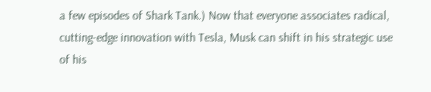a few episodes of Shark Tank.) Now that everyone associates radical, cutting-edge innovation with Tesla, Musk can shift in his strategic use of his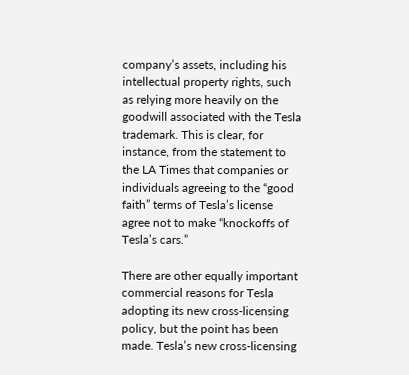company’s assets, including his intellectual property rights, such as relying more heavily on the goodwill associated with the Tesla trademark. This is clear, for instance, from the statement to the LA Times that companies or individuals agreeing to the “good faith” terms of Tesla’s license agree not to make “knockoffs of Tesla’s cars.”

There are other equally important commercial reasons for Tesla adopting its new cross-licensing policy, but the point has been made. Tesla’s new cross-licensing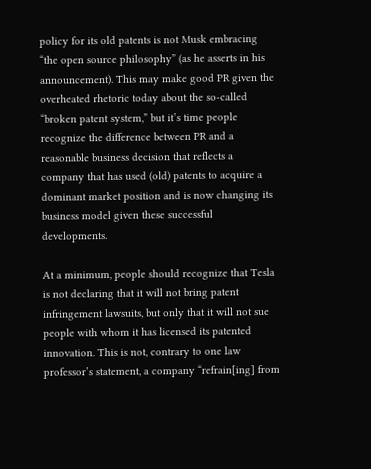policy for its old patents is not Musk embracing “the open source philosophy” (as he asserts in his announcement). This may make good PR given the overheated rhetoric today about the so-called “broken patent system,” but it’s time people recognize the difference between PR and a reasonable business decision that reflects a company that has used (old) patents to acquire a dominant market position and is now changing its business model given these successful developments.

At a minimum, people should recognize that Tesla is not declaring that it will not bring patent infringement lawsuits, but only that it will not sue people with whom it has licensed its patented innovation. This is not, contrary to one law professor’s statement, a company “refrain[ing] from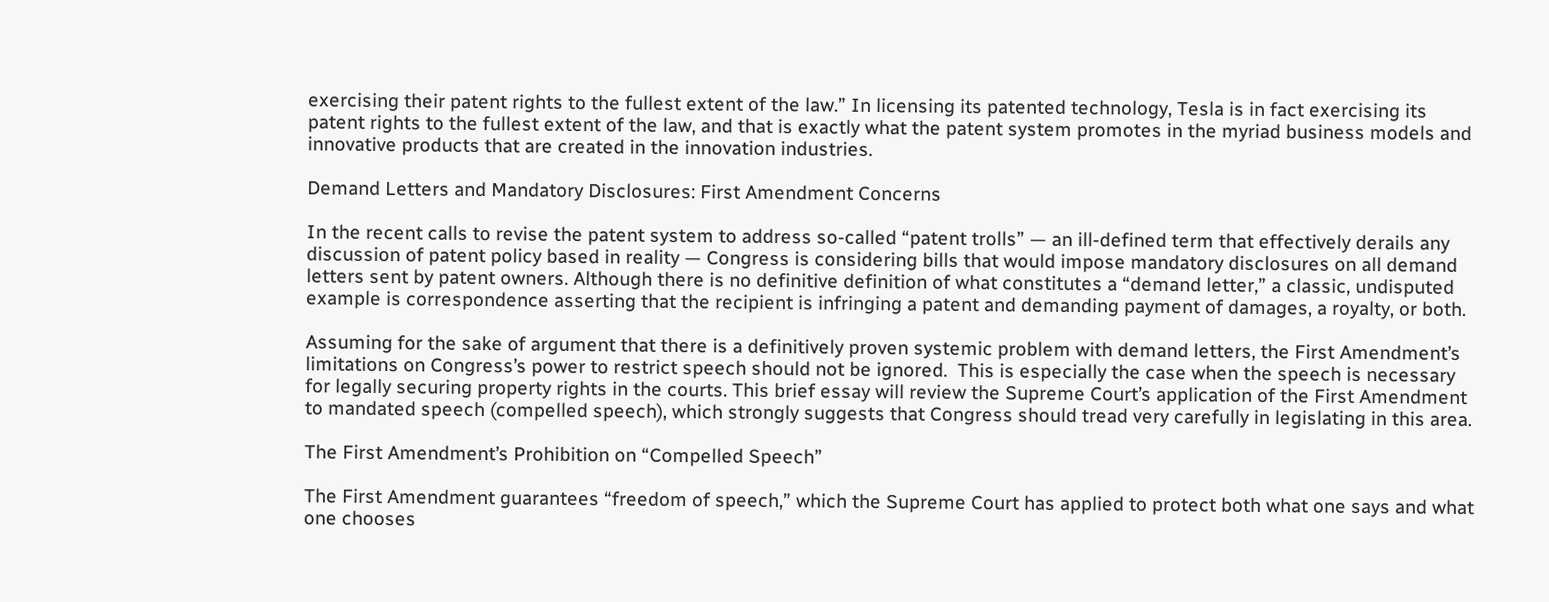exercising their patent rights to the fullest extent of the law.” In licensing its patented technology, Tesla is in fact exercising its patent rights to the fullest extent of the law, and that is exactly what the patent system promotes in the myriad business models and innovative products that are created in the innovation industries.

Demand Letters and Mandatory Disclosures: First Amendment Concerns

In the recent calls to revise the patent system to address so-called “patent trolls” — an ill-defined term that effectively derails any discussion of patent policy based in reality — Congress is considering bills that would impose mandatory disclosures on all demand letters sent by patent owners. Although there is no definitive definition of what constitutes a “demand letter,” a classic, undisputed example is correspondence asserting that the recipient is infringing a patent and demanding payment of damages, a royalty, or both.

Assuming for the sake of argument that there is a definitively proven systemic problem with demand letters, the First Amendment’s limitations on Congress’s power to restrict speech should not be ignored.  This is especially the case when the speech is necessary for legally securing property rights in the courts. This brief essay will review the Supreme Court’s application of the First Amendment to mandated speech (compelled speech), which strongly suggests that Congress should tread very carefully in legislating in this area.

The First Amendment’s Prohibition on “Compelled Speech”

The First Amendment guarantees “freedom of speech,” which the Supreme Court has applied to protect both what one says and what one chooses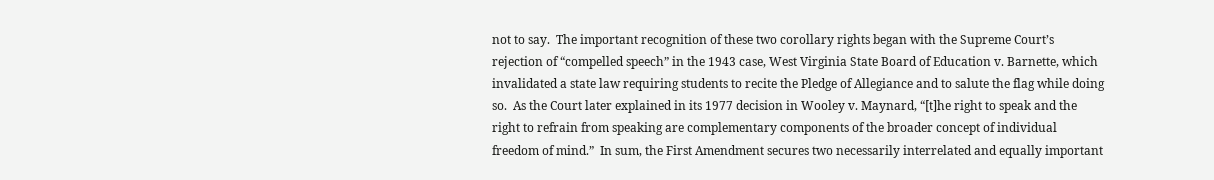not to say.  The important recognition of these two corollary rights began with the Supreme Court’s rejection of “compelled speech” in the 1943 case, West Virginia State Board of Education v. Barnette, which invalidated a state law requiring students to recite the Pledge of Allegiance and to salute the flag while doing so.  As the Court later explained in its 1977 decision in Wooley v. Maynard, “[t]he right to speak and the right to refrain from speaking are complementary components of the broader concept of individual freedom of mind.”  In sum, the First Amendment secures two necessarily interrelated and equally important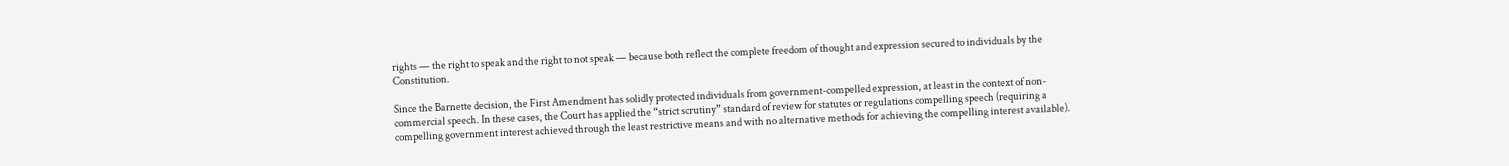rights — the right to speak and the right to not speak — because both reflect the complete freedom of thought and expression secured to individuals by the Constitution.

Since the Barnette decision, the First Amendment has solidly protected individuals from government-compelled expression, at least in the context of non-commercial speech. In these cases, the Court has applied the “strict scrutiny” standard of review for statutes or regulations compelling speech (requiring a compelling government interest achieved through the least restrictive means and with no alternative methods for achieving the compelling interest available).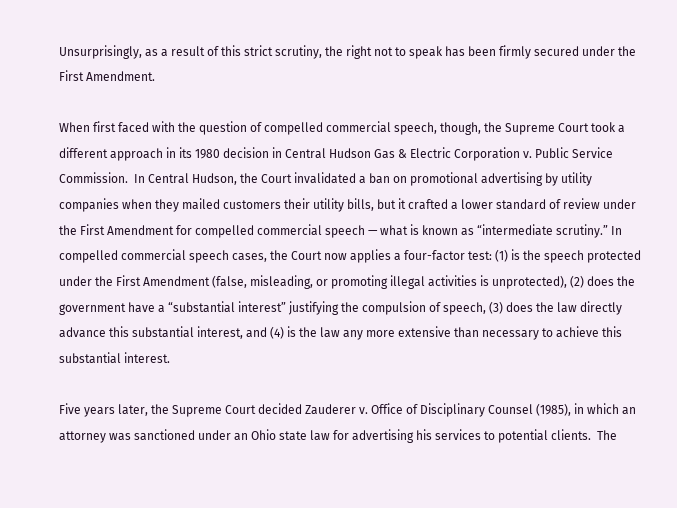Unsurprisingly, as a result of this strict scrutiny, the right not to speak has been firmly secured under the First Amendment.

When first faced with the question of compelled commercial speech, though, the Supreme Court took a different approach in its 1980 decision in Central Hudson Gas & Electric Corporation v. Public Service Commission.  In Central Hudson, the Court invalidated a ban on promotional advertising by utility companies when they mailed customers their utility bills, but it crafted a lower standard of review under the First Amendment for compelled commercial speech — what is known as “intermediate scrutiny.” In compelled commercial speech cases, the Court now applies a four-factor test: (1) is the speech protected under the First Amendment (false, misleading, or promoting illegal activities is unprotected), (2) does the government have a “substantial interest” justifying the compulsion of speech, (3) does the law directly advance this substantial interest, and (4) is the law any more extensive than necessary to achieve this substantial interest.

Five years later, the Supreme Court decided Zauderer v. Office of Disciplinary Counsel (1985), in which an attorney was sanctioned under an Ohio state law for advertising his services to potential clients.  The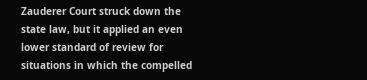Zauderer Court struck down the state law, but it applied an even lower standard of review for situations in which the compelled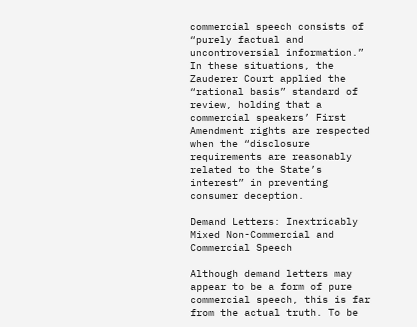commercial speech consists of “purely factual and uncontroversial information.” In these situations, the Zauderer Court applied the “rational basis” standard of review, holding that a commercial speakers’ First Amendment rights are respected when the “disclosure requirements are reasonably related to the State’s interest” in preventing consumer deception.

Demand Letters: Inextricably Mixed Non-Commercial and Commercial Speech

Although demand letters may appear to be a form of pure commercial speech, this is far from the actual truth. To be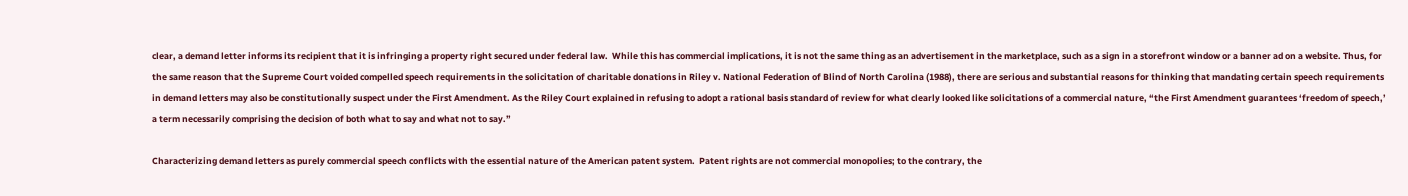clear, a demand letter informs its recipient that it is infringing a property right secured under federal law.  While this has commercial implications, it is not the same thing as an advertisement in the marketplace, such as a sign in a storefront window or a banner ad on a website. Thus, for the same reason that the Supreme Court voided compelled speech requirements in the solicitation of charitable donations in Riley v. National Federation of Blind of North Carolina (1988), there are serious and substantial reasons for thinking that mandating certain speech requirements in demand letters may also be constitutionally suspect under the First Amendment. As the Riley Court explained in refusing to adopt a rational basis standard of review for what clearly looked like solicitations of a commercial nature, “the First Amendment guarantees ‘freedom of speech,’ a term necessarily comprising the decision of both what to say and what not to say.”

Characterizing demand letters as purely commercial speech conflicts with the essential nature of the American patent system.  Patent rights are not commercial monopolies; to the contrary, the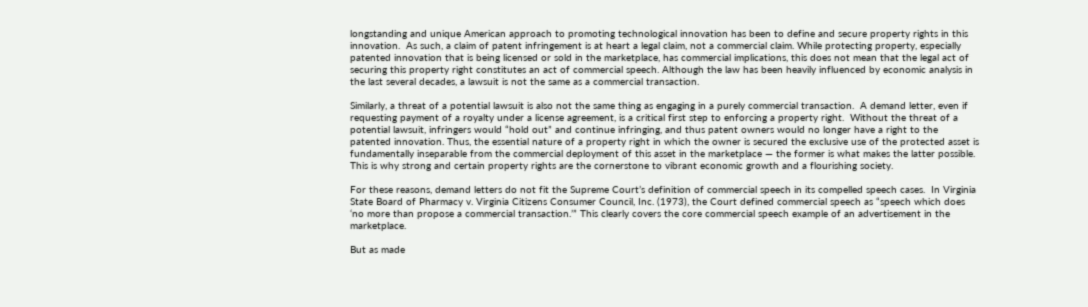longstanding and unique American approach to promoting technological innovation has been to define and secure property rights in this innovation.  As such, a claim of patent infringement is at heart a legal claim, not a commercial claim. While protecting property, especially patented innovation that is being licensed or sold in the marketplace, has commercial implications, this does not mean that the legal act of securing this property right constitutes an act of commercial speech. Although the law has been heavily influenced by economic analysis in the last several decades, a lawsuit is not the same as a commercial transaction.

Similarly, a threat of a potential lawsuit is also not the same thing as engaging in a purely commercial transaction.  A demand letter, even if requesting payment of a royalty under a license agreement, is a critical first step to enforcing a property right.  Without the threat of a potential lawsuit, infringers would “hold out” and continue infringing, and thus patent owners would no longer have a right to the patented innovation. Thus, the essential nature of a property right in which the owner is secured the exclusive use of the protected asset is fundamentally inseparable from the commercial deployment of this asset in the marketplace — the former is what makes the latter possible. This is why strong and certain property rights are the cornerstone to vibrant economic growth and a flourishing society.

For these reasons, demand letters do not fit the Supreme Court’s definition of commercial speech in its compelled speech cases.  In Virginia State Board of Pharmacy v. Virginia Citizens Consumer Council, Inc. (1973), the Court defined commercial speech as “speech which does ‘no more than propose a commercial transaction.’” This clearly covers the core commercial speech example of an advertisement in the marketplace.

But as made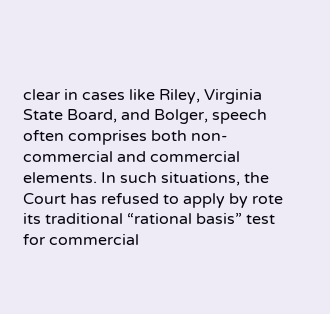clear in cases like Riley, Virginia State Board, and Bolger, speech often comprises both non-commercial and commercial elements. In such situations, the Court has refused to apply by rote its traditional “rational basis” test for commercial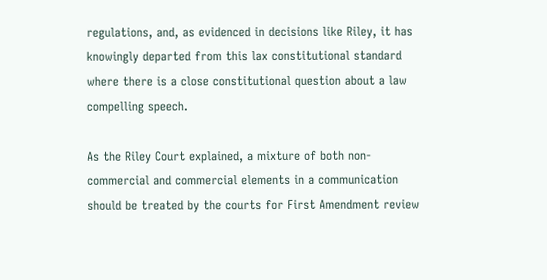regulations, and, as evidenced in decisions like Riley, it has knowingly departed from this lax constitutional standard where there is a close constitutional question about a law compelling speech.

As the Riley Court explained, a mixture of both non-commercial and commercial elements in a communication should be treated by the courts for First Amendment review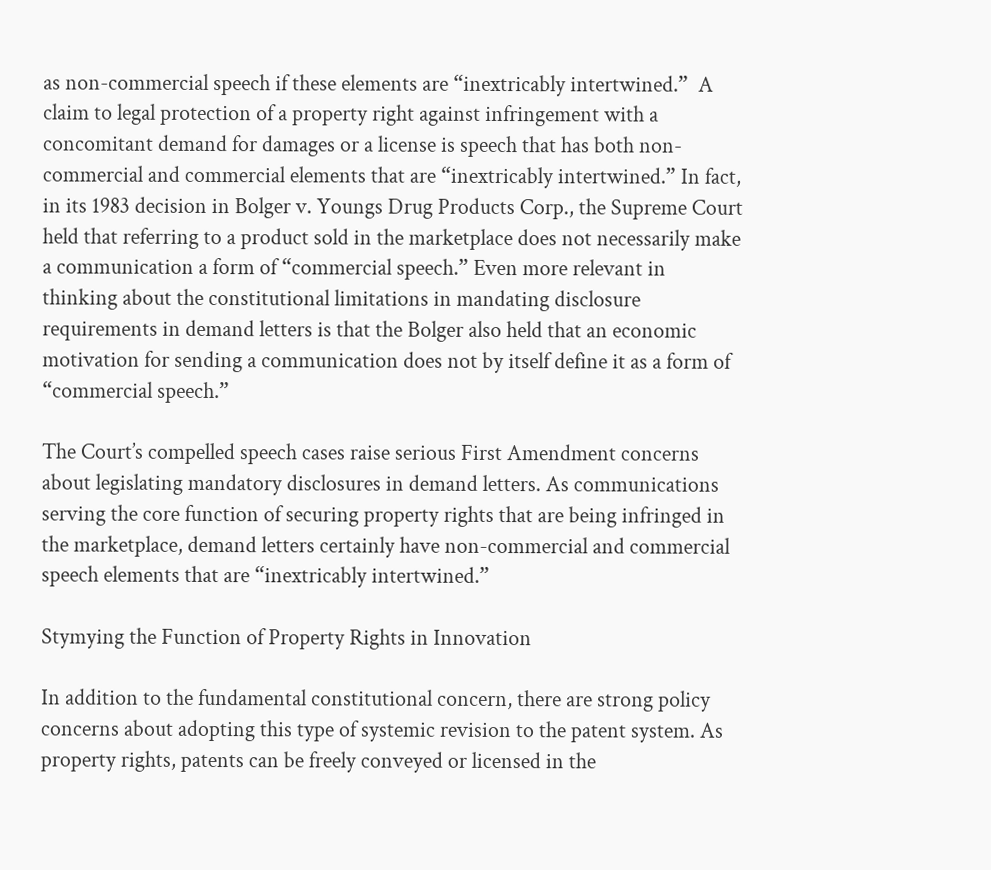as non-commercial speech if these elements are “inextricably intertwined.”  A claim to legal protection of a property right against infringement with a concomitant demand for damages or a license is speech that has both non-commercial and commercial elements that are “inextricably intertwined.” In fact, in its 1983 decision in Bolger v. Youngs Drug Products Corp., the Supreme Court held that referring to a product sold in the marketplace does not necessarily make a communication a form of “commercial speech.” Even more relevant in thinking about the constitutional limitations in mandating disclosure requirements in demand letters is that the Bolger also held that an economic motivation for sending a communication does not by itself define it as a form of “commercial speech.”

The Court’s compelled speech cases raise serious First Amendment concerns about legislating mandatory disclosures in demand letters. As communications serving the core function of securing property rights that are being infringed in the marketplace, demand letters certainly have non-commercial and commercial speech elements that are “inextricably intertwined.”

Stymying the Function of Property Rights in Innovation

In addition to the fundamental constitutional concern, there are strong policy concerns about adopting this type of systemic revision to the patent system. As property rights, patents can be freely conveyed or licensed in the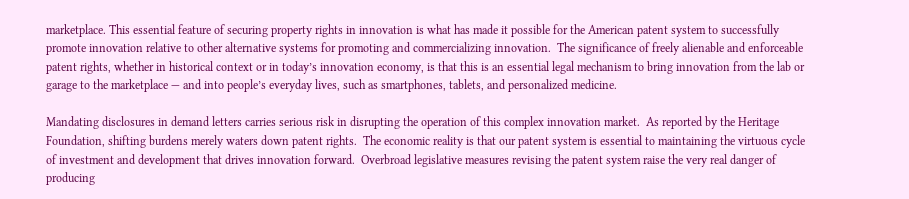marketplace. This essential feature of securing property rights in innovation is what has made it possible for the American patent system to successfully promote innovation relative to other alternative systems for promoting and commercializing innovation.  The significance of freely alienable and enforceable patent rights, whether in historical context or in today’s innovation economy, is that this is an essential legal mechanism to bring innovation from the lab or garage to the marketplace — and into people’s everyday lives, such as smartphones, tablets, and personalized medicine.

Mandating disclosures in demand letters carries serious risk in disrupting the operation of this complex innovation market.  As reported by the Heritage Foundation, shifting burdens merely waters down patent rights.  The economic reality is that our patent system is essential to maintaining the virtuous cycle of investment and development that drives innovation forward.  Overbroad legislative measures revising the patent system raise the very real danger of producing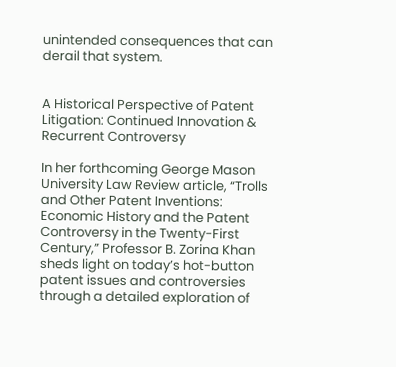unintended consequences that can derail that system.


A Historical Perspective of Patent Litigation: Continued Innovation & Recurrent Controversy

In her forthcoming George Mason University Law Review article, “Trolls and Other Patent Inventions: Economic History and the Patent Controversy in the Twenty-First Century,” Professor B. Zorina Khan sheds light on today’s hot-button patent issues and controversies through a detailed exploration of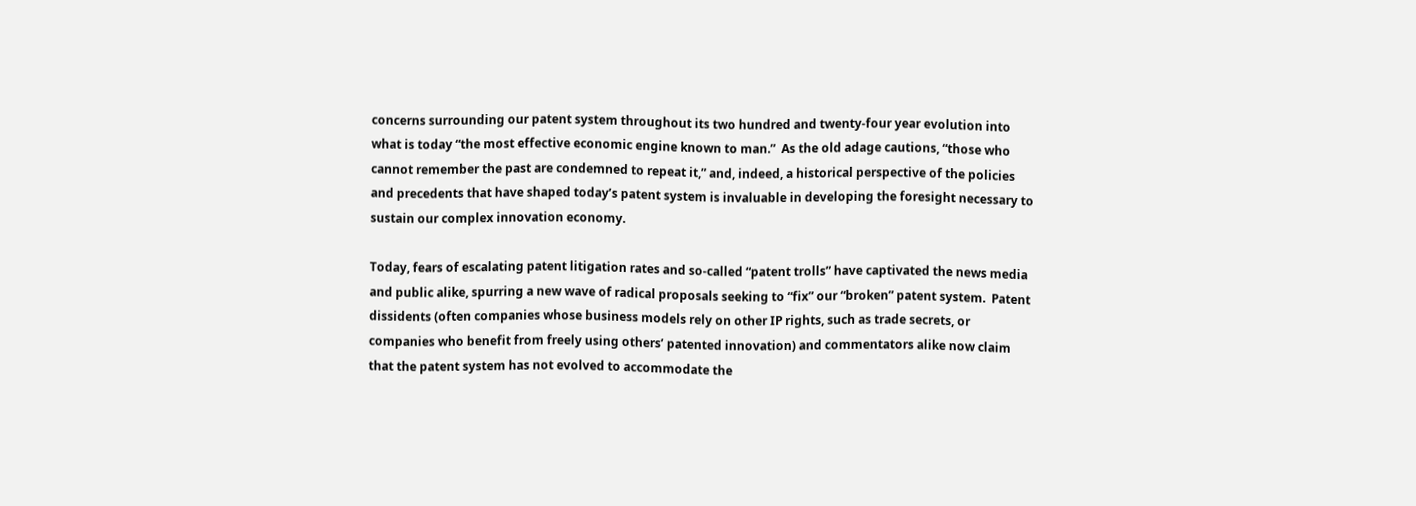concerns surrounding our patent system throughout its two hundred and twenty-four year evolution into what is today “the most effective economic engine known to man.”  As the old adage cautions, “those who cannot remember the past are condemned to repeat it,” and, indeed, a historical perspective of the policies and precedents that have shaped today’s patent system is invaluable in developing the foresight necessary to sustain our complex innovation economy.

Today, fears of escalating patent litigation rates and so-called “patent trolls” have captivated the news media and public alike, spurring a new wave of radical proposals seeking to “fix” our “broken” patent system.  Patent dissidents (often companies whose business models rely on other IP rights, such as trade secrets, or companies who benefit from freely using others’ patented innovation) and commentators alike now claim that the patent system has not evolved to accommodate the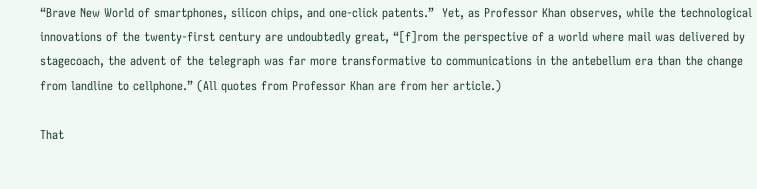“Brave New World of smartphones, silicon chips, and one-click patents.”  Yet, as Professor Khan observes, while the technological innovations of the twenty-first century are undoubtedly great, “[f]rom the perspective of a world where mail was delivered by stagecoach, the advent of the telegraph was far more transformative to communications in the antebellum era than the change from landline to cellphone.” (All quotes from Professor Khan are from her article.)

That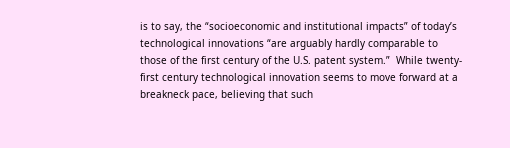is to say, the “socioeconomic and institutional impacts” of today’s technological innovations “are arguably hardly comparable to those of the first century of the U.S. patent system.”  While twenty-first century technological innovation seems to move forward at a breakneck pace, believing that such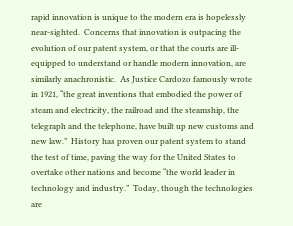rapid innovation is unique to the modern era is hopelessly near-sighted.  Concerns that innovation is outpacing the evolution of our patent system, or that the courts are ill-equipped to understand or handle modern innovation, are similarly anachronistic.  As Justice Cardozo famously wrote in 1921, “the great inventions that embodied the power of steam and electricity, the railroad and the steamship, the telegraph and the telephone, have built up new customs and new law.”  History has proven our patent system to stand the test of time, paving the way for the United States to overtake other nations and become “the world leader in technology and industry.”  Today, though the technologies are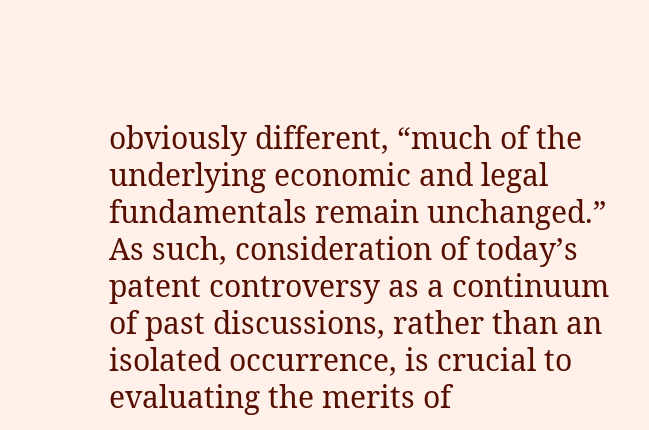obviously different, “much of the underlying economic and legal fundamentals remain unchanged.”  As such, consideration of today’s patent controversy as a continuum of past discussions, rather than an isolated occurrence, is crucial to evaluating the merits of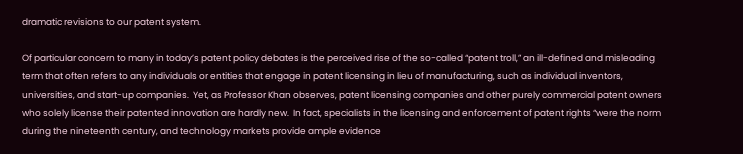dramatic revisions to our patent system.

Of particular concern to many in today’s patent policy debates is the perceived rise of the so-called “patent troll,” an ill-defined and misleading term that often refers to any individuals or entities that engage in patent licensing in lieu of manufacturing, such as individual inventors, universities, and start-up companies.  Yet, as Professor Khan observes, patent licensing companies and other purely commercial patent owners who solely license their patented innovation are hardly new.  In fact, specialists in the licensing and enforcement of patent rights “were the norm during the nineteenth century, and technology markets provide ample evidence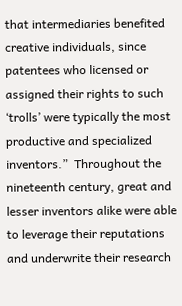that intermediaries benefited creative individuals, since patentees who licensed or assigned their rights to such ‘trolls’ were typically the most productive and specialized inventors.”  Throughout the nineteenth century, great and lesser inventors alike were able to leverage their reputations and underwrite their research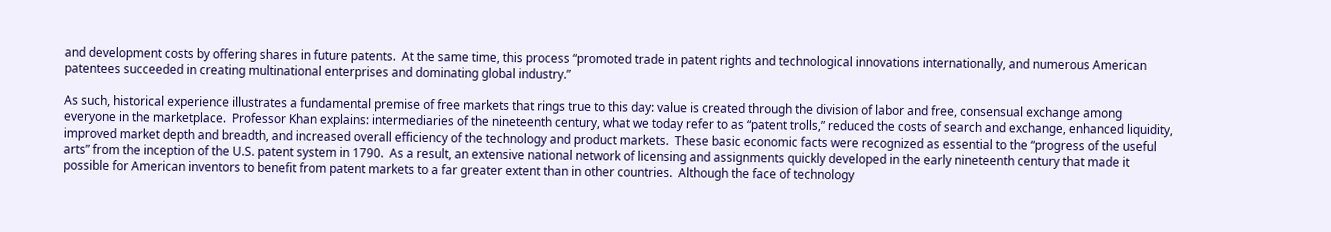and development costs by offering shares in future patents.  At the same time, this process “promoted trade in patent rights and technological innovations internationally, and numerous American patentees succeeded in creating multinational enterprises and dominating global industry.”

As such, historical experience illustrates a fundamental premise of free markets that rings true to this day: value is created through the division of labor and free, consensual exchange among everyone in the marketplace.  Professor Khan explains: intermediaries of the nineteenth century, what we today refer to as “patent trolls,” reduced the costs of search and exchange, enhanced liquidity, improved market depth and breadth, and increased overall efficiency of the technology and product markets.  These basic economic facts were recognized as essential to the “progress of the useful arts” from the inception of the U.S. patent system in 1790.  As a result, an extensive national network of licensing and assignments quickly developed in the early nineteenth century that made it possible for American inventors to benefit from patent markets to a far greater extent than in other countries.  Although the face of technology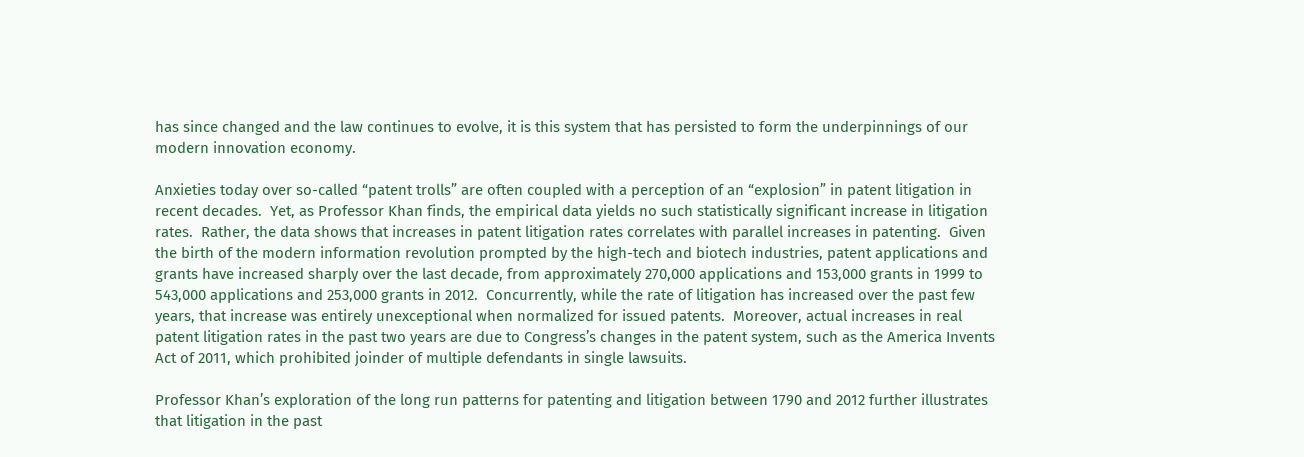has since changed and the law continues to evolve, it is this system that has persisted to form the underpinnings of our modern innovation economy.

Anxieties today over so-called “patent trolls” are often coupled with a perception of an “explosion” in patent litigation in recent decades.  Yet, as Professor Khan finds, the empirical data yields no such statistically significant increase in litigation rates.  Rather, the data shows that increases in patent litigation rates correlates with parallel increases in patenting.  Given the birth of the modern information revolution prompted by the high-tech and biotech industries, patent applications and grants have increased sharply over the last decade, from approximately 270,000 applications and 153,000 grants in 1999 to 543,000 applications and 253,000 grants in 2012.  Concurrently, while the rate of litigation has increased over the past few years, that increase was entirely unexceptional when normalized for issued patents.  Moreover, actual increases in real patent litigation rates in the past two years are due to Congress’s changes in the patent system, such as the America Invents Act of 2011, which prohibited joinder of multiple defendants in single lawsuits.

Professor Khan’s exploration of the long run patterns for patenting and litigation between 1790 and 2012 further illustrates that litigation in the past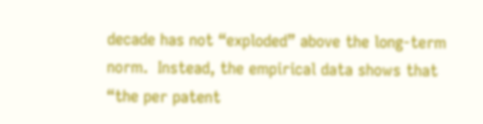decade has not “exploded” above the long-term norm.  Instead, the empirical data shows that “the per patent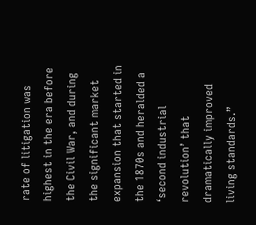rate of litigation was highest in the era before the Civil War, and during the significant market expansion that started in the 1870s and heralded a ‘second industrial revolution’ that dramatically improved living standards.”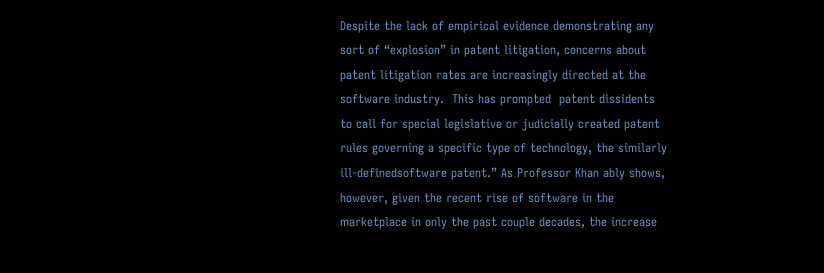Despite the lack of empirical evidence demonstrating any sort of “explosion” in patent litigation, concerns about patent litigation rates are increasingly directed at the software industry.  This has prompted  patent dissidents to call for special legislative or judicially created patent rules governing a specific type of technology, the similarly ill-definedsoftware patent.” As Professor Khan ably shows, however, given the recent rise of software in the marketplace in only the past couple decades, the increase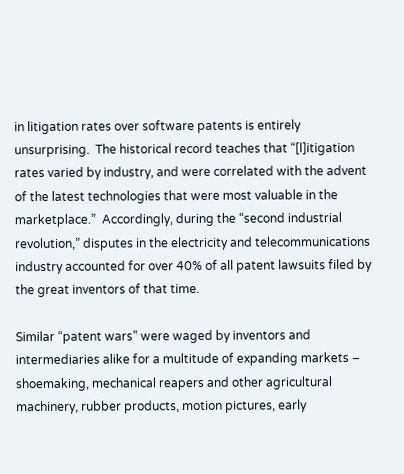in litigation rates over software patents is entirely unsurprising.  The historical record teaches that “[l]itigation rates varied by industry, and were correlated with the advent of the latest technologies that were most valuable in the marketplace.”  Accordingly, during the “second industrial revolution,” disputes in the electricity and telecommunications industry accounted for over 40% of all patent lawsuits filed by the great inventors of that time.

Similar “patent wars” were waged by inventors and intermediaries alike for a multitude of expanding markets – shoemaking, mechanical reapers and other agricultural machinery, rubber products, motion pictures, early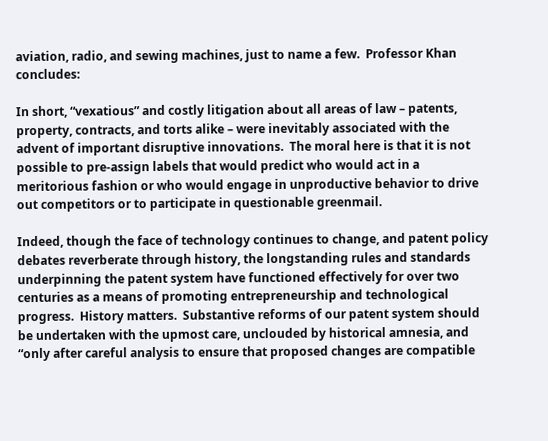aviation, radio, and sewing machines, just to name a few.  Professor Khan concludes:

In short, “vexatious” and costly litigation about all areas of law – patents, property, contracts, and torts alike – were inevitably associated with the advent of important disruptive innovations.  The moral here is that it is not possible to pre-assign labels that would predict who would act in a meritorious fashion or who would engage in unproductive behavior to drive out competitors or to participate in questionable greenmail.

Indeed, though the face of technology continues to change, and patent policy debates reverberate through history, the longstanding rules and standards underpinning the patent system have functioned effectively for over two centuries as a means of promoting entrepreneurship and technological progress.  History matters.  Substantive reforms of our patent system should be undertaken with the upmost care, unclouded by historical amnesia, and “only after careful analysis to ensure that proposed changes are compatible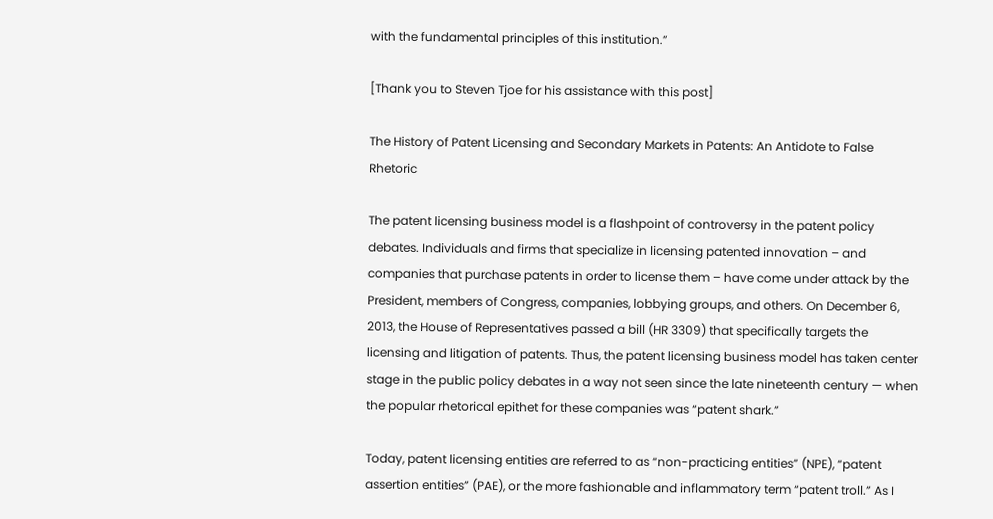with the fundamental principles of this institution.”

[Thank you to Steven Tjoe for his assistance with this post]

The History of Patent Licensing and Secondary Markets in Patents: An Antidote to False Rhetoric

The patent licensing business model is a flashpoint of controversy in the patent policy debates. Individuals and firms that specialize in licensing patented innovation – and companies that purchase patents in order to license them – have come under attack by the President, members of Congress, companies, lobbying groups, and others. On December 6, 2013, the House of Representatives passed a bill (HR 3309) that specifically targets the licensing and litigation of patents. Thus, the patent licensing business model has taken center stage in the public policy debates in a way not seen since the late nineteenth century — when the popular rhetorical epithet for these companies was “patent shark.”

Today, patent licensing entities are referred to as “non-practicing entities” (NPE), “patent assertion entities” (PAE), or the more fashionable and inflammatory term “patent troll.” As I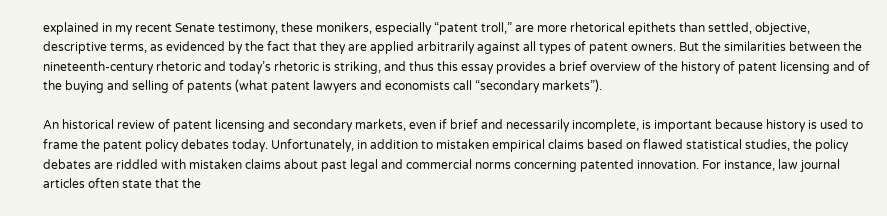explained in my recent Senate testimony, these monikers, especially “patent troll,” are more rhetorical epithets than settled, objective, descriptive terms, as evidenced by the fact that they are applied arbitrarily against all types of patent owners. But the similarities between the nineteenth-century rhetoric and today’s rhetoric is striking, and thus this essay provides a brief overview of the history of patent licensing and of the buying and selling of patents (what patent lawyers and economists call “secondary markets”).

An historical review of patent licensing and secondary markets, even if brief and necessarily incomplete, is important because history is used to frame the patent policy debates today. Unfortunately, in addition to mistaken empirical claims based on flawed statistical studies, the policy debates are riddled with mistaken claims about past legal and commercial norms concerning patented innovation. For instance, law journal articles often state that the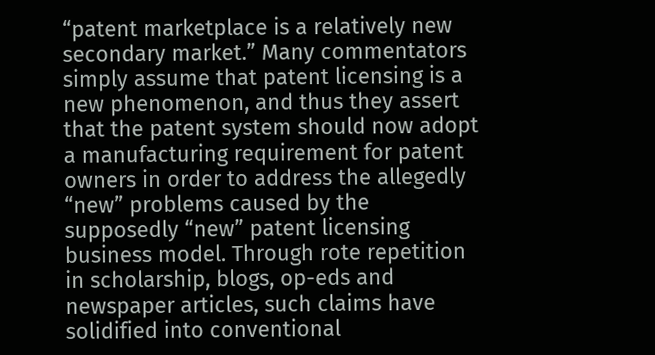“patent marketplace is a relatively new secondary market.” Many commentators simply assume that patent licensing is a new phenomenon, and thus they assert that the patent system should now adopt a manufacturing requirement for patent owners in order to address the allegedly “new” problems caused by the supposedly “new” patent licensing business model. Through rote repetition in scholarship, blogs, op-eds and newspaper articles, such claims have solidified into conventional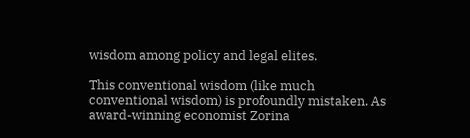wisdom among policy and legal elites.

This conventional wisdom (like much conventional wisdom) is profoundly mistaken. As award-winning economist Zorina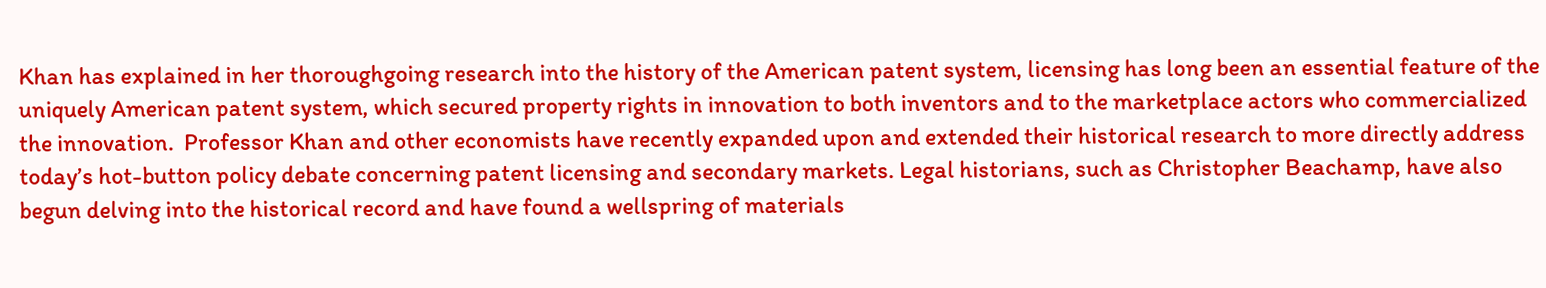Khan has explained in her thoroughgoing research into the history of the American patent system, licensing has long been an essential feature of the uniquely American patent system, which secured property rights in innovation to both inventors and to the marketplace actors who commercialized the innovation.  Professor Khan and other economists have recently expanded upon and extended their historical research to more directly address today’s hot-button policy debate concerning patent licensing and secondary markets. Legal historians, such as Christopher Beachamp, have also begun delving into the historical record and have found a wellspring of materials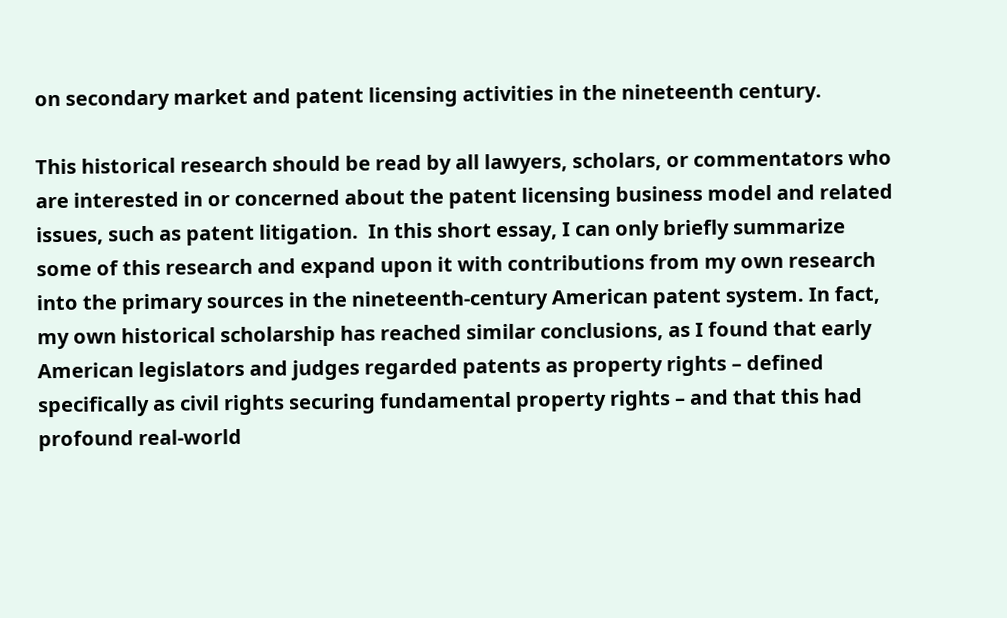on secondary market and patent licensing activities in the nineteenth century.

This historical research should be read by all lawyers, scholars, or commentators who are interested in or concerned about the patent licensing business model and related issues, such as patent litigation.  In this short essay, I can only briefly summarize some of this research and expand upon it with contributions from my own research into the primary sources in the nineteenth-century American patent system. In fact, my own historical scholarship has reached similar conclusions, as I found that early American legislators and judges regarded patents as property rights – defined specifically as civil rights securing fundamental property rights – and that this had profound real-world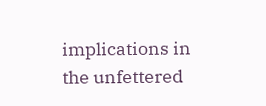implications in the unfettered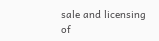sale and licensing of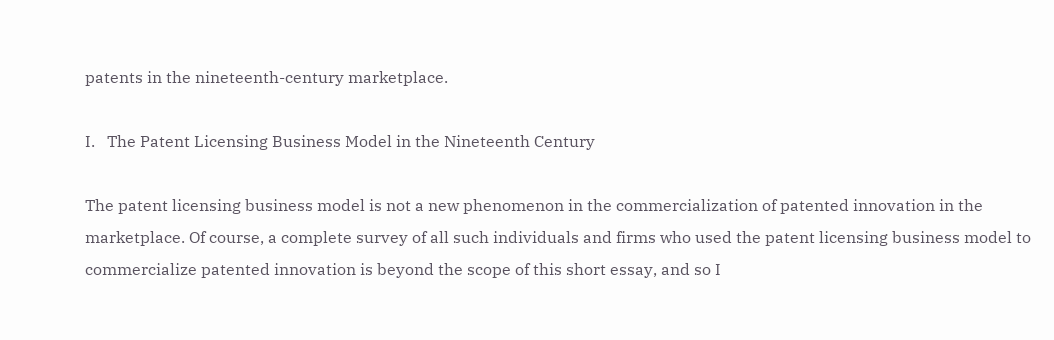patents in the nineteenth-century marketplace.

I.   The Patent Licensing Business Model in the Nineteenth Century

The patent licensing business model is not a new phenomenon in the commercialization of patented innovation in the marketplace. Of course, a complete survey of all such individuals and firms who used the patent licensing business model to commercialize patented innovation is beyond the scope of this short essay, and so I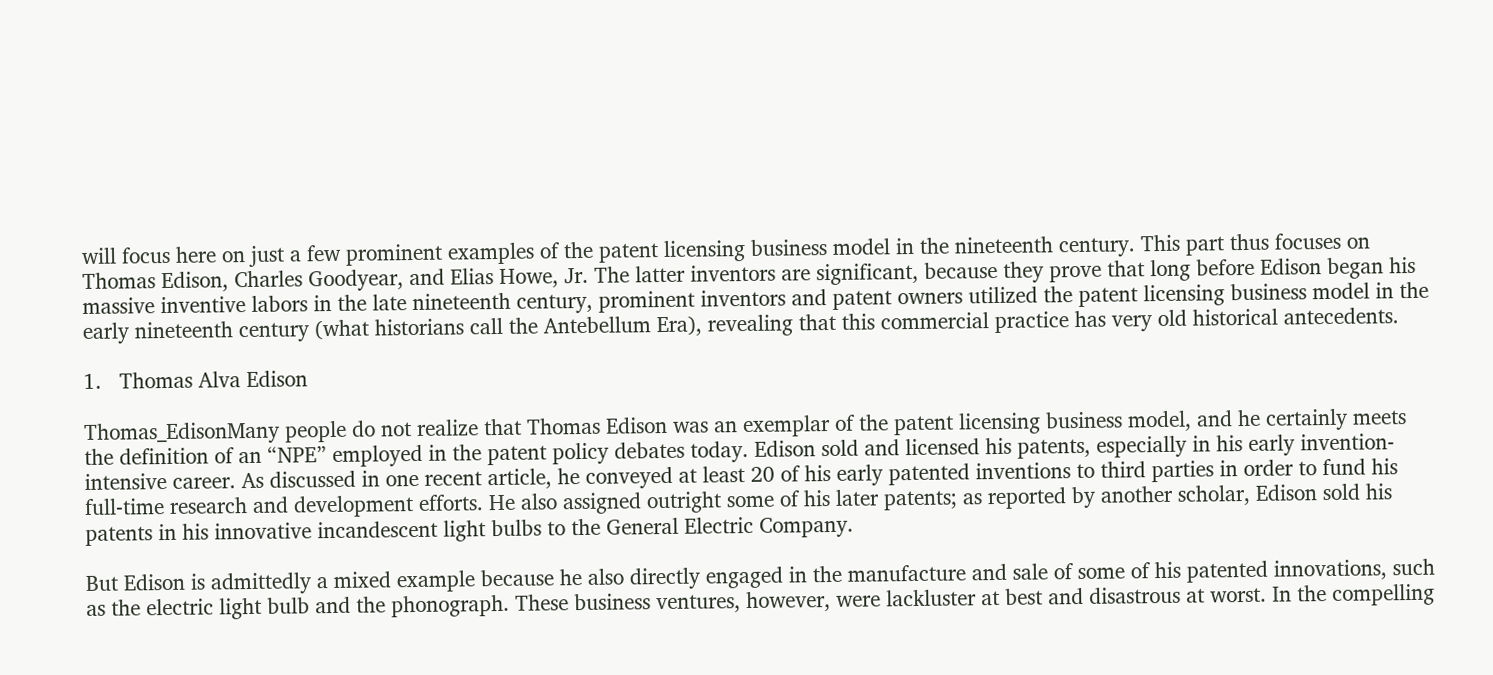will focus here on just a few prominent examples of the patent licensing business model in the nineteenth century. This part thus focuses on Thomas Edison, Charles Goodyear, and Elias Howe, Jr. The latter inventors are significant, because they prove that long before Edison began his massive inventive labors in the late nineteenth century, prominent inventors and patent owners utilized the patent licensing business model in the early nineteenth century (what historians call the Antebellum Era), revealing that this commercial practice has very old historical antecedents.

1.   Thomas Alva Edison

Thomas_EdisonMany people do not realize that Thomas Edison was an exemplar of the patent licensing business model, and he certainly meets the definition of an “NPE” employed in the patent policy debates today. Edison sold and licensed his patents, especially in his early invention-intensive career. As discussed in one recent article, he conveyed at least 20 of his early patented inventions to third parties in order to fund his full-time research and development efforts. He also assigned outright some of his later patents; as reported by another scholar, Edison sold his patents in his innovative incandescent light bulbs to the General Electric Company.

But Edison is admittedly a mixed example because he also directly engaged in the manufacture and sale of some of his patented innovations, such as the electric light bulb and the phonograph. These business ventures, however, were lackluster at best and disastrous at worst. In the compelling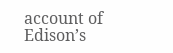account of Edison’s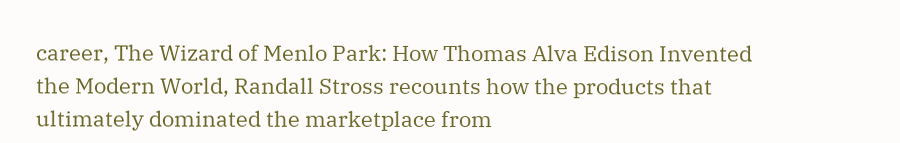career, The Wizard of Menlo Park: How Thomas Alva Edison Invented the Modern World, Randall Stross recounts how the products that ultimately dominated the marketplace from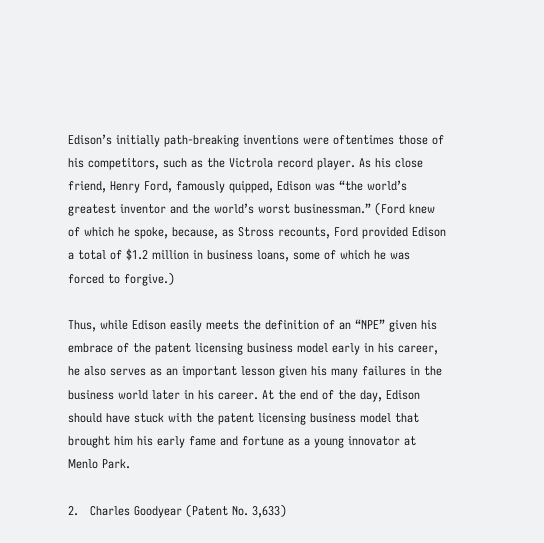Edison’s initially path-breaking inventions were oftentimes those of his competitors, such as the Victrola record player. As his close friend, Henry Ford, famously quipped, Edison was “the world’s greatest inventor and the world’s worst businessman.” (Ford knew of which he spoke, because, as Stross recounts, Ford provided Edison a total of $1.2 million in business loans, some of which he was forced to forgive.)

Thus, while Edison easily meets the definition of an “NPE” given his embrace of the patent licensing business model early in his career, he also serves as an important lesson given his many failures in the business world later in his career. At the end of the day, Edison should have stuck with the patent licensing business model that brought him his early fame and fortune as a young innovator at Menlo Park.

2.   Charles Goodyear (Patent No. 3,633)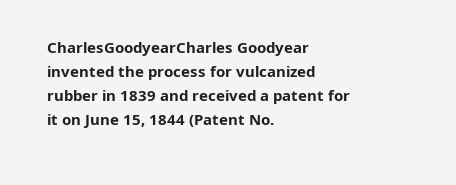CharlesGoodyearCharles Goodyear invented the process for vulcanized rubber in 1839 and received a patent for it on June 15, 1844 (Patent No.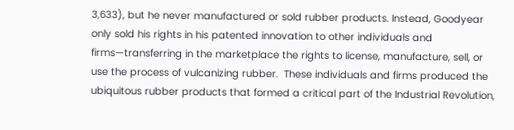3,633), but he never manufactured or sold rubber products. Instead, Goodyear only sold his rights in his patented innovation to other individuals and firms—transferring in the marketplace the rights to license, manufacture, sell, or use the process of vulcanizing rubber.  These individuals and firms produced the ubiquitous rubber products that formed a critical part of the Industrial Revolution,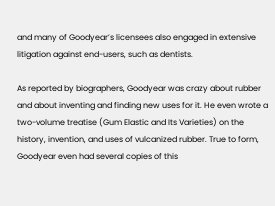and many of Goodyear’s licensees also engaged in extensive litigation against end-users, such as dentists.

As reported by biographers, Goodyear was crazy about rubber and about inventing and finding new uses for it. He even wrote a two-volume treatise (Gum Elastic and Its Varieties) on the history, invention, and uses of vulcanized rubber. True to form, Goodyear even had several copies of this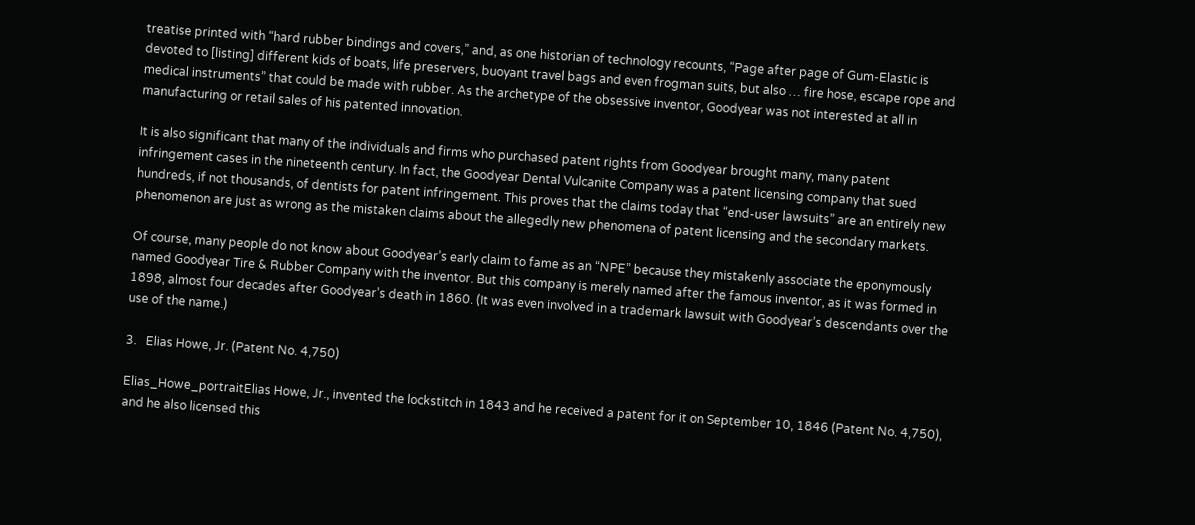treatise printed with “hard rubber bindings and covers,” and, as one historian of technology recounts, “Page after page of Gum-Elastic is devoted to [listing] different kids of boats, life preservers, buoyant travel bags and even frogman suits, but also … fire hose, escape rope and medical instruments” that could be made with rubber. As the archetype of the obsessive inventor, Goodyear was not interested at all in manufacturing or retail sales of his patented innovation.

It is also significant that many of the individuals and firms who purchased patent rights from Goodyear brought many, many patent infringement cases in the nineteenth century. In fact, the Goodyear Dental Vulcanite Company was a patent licensing company that sued hundreds, if not thousands, of dentists for patent infringement. This proves that the claims today that “end-user lawsuits” are an entirely new phenomenon are just as wrong as the mistaken claims about the allegedly new phenomena of patent licensing and the secondary markets.

Of course, many people do not know about Goodyear’s early claim to fame as an “NPE” because they mistakenly associate the eponymously named Goodyear Tire & Rubber Company with the inventor. But this company is merely named after the famous inventor, as it was formed in 1898, almost four decades after Goodyear’s death in 1860. (It was even involved in a trademark lawsuit with Goodyear’s descendants over the use of the name.)

3.   Elias Howe, Jr. (Patent No. 4,750)

Elias_Howe_portraitElias Howe, Jr., invented the lockstitch in 1843 and he received a patent for it on September 10, 1846 (Patent No. 4,750), and he also licensed this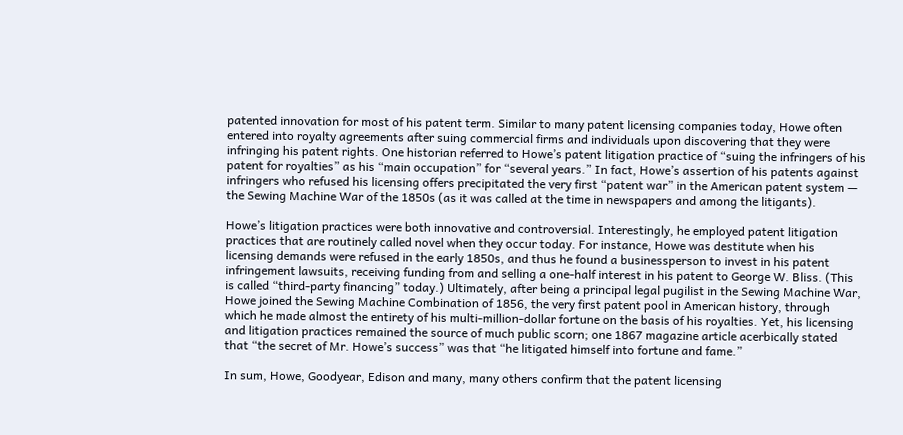patented innovation for most of his patent term. Similar to many patent licensing companies today, Howe often entered into royalty agreements after suing commercial firms and individuals upon discovering that they were infringing his patent rights. One historian referred to Howe’s patent litigation practice of “suing the infringers of his patent for royalties” as his “main occupation” for “several years.” In fact, Howe’s assertion of his patents against infringers who refused his licensing offers precipitated the very first “patent war” in the American patent system — the Sewing Machine War of the 1850s (as it was called at the time in newspapers and among the litigants).

Howe’s litigation practices were both innovative and controversial. Interestingly, he employed patent litigation practices that are routinely called novel when they occur today. For instance, Howe was destitute when his licensing demands were refused in the early 1850s, and thus he found a businessperson to invest in his patent infringement lawsuits, receiving funding from and selling a one-half interest in his patent to George W. Bliss. (This is called “third-party financing” today.) Ultimately, after being a principal legal pugilist in the Sewing Machine War, Howe joined the Sewing Machine Combination of 1856, the very first patent pool in American history, through which he made almost the entirety of his multi-million-dollar fortune on the basis of his royalties. Yet, his licensing and litigation practices remained the source of much public scorn; one 1867 magazine article acerbically stated that “the secret of Mr. Howe’s success” was that “he litigated himself into fortune and fame.”

In sum, Howe, Goodyear, Edison and many, many others confirm that the patent licensing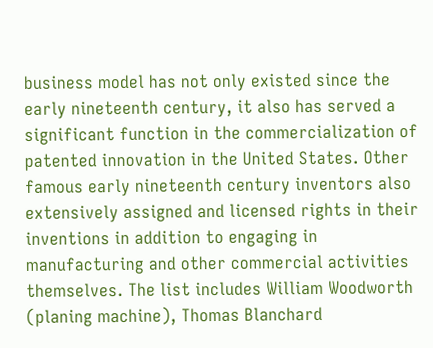business model has not only existed since the early nineteenth century, it also has served a significant function in the commercialization of patented innovation in the United States. Other famous early nineteenth century inventors also extensively assigned and licensed rights in their inventions in addition to engaging in manufacturing and other commercial activities themselves. The list includes William Woodworth (planing machine), Thomas Blanchard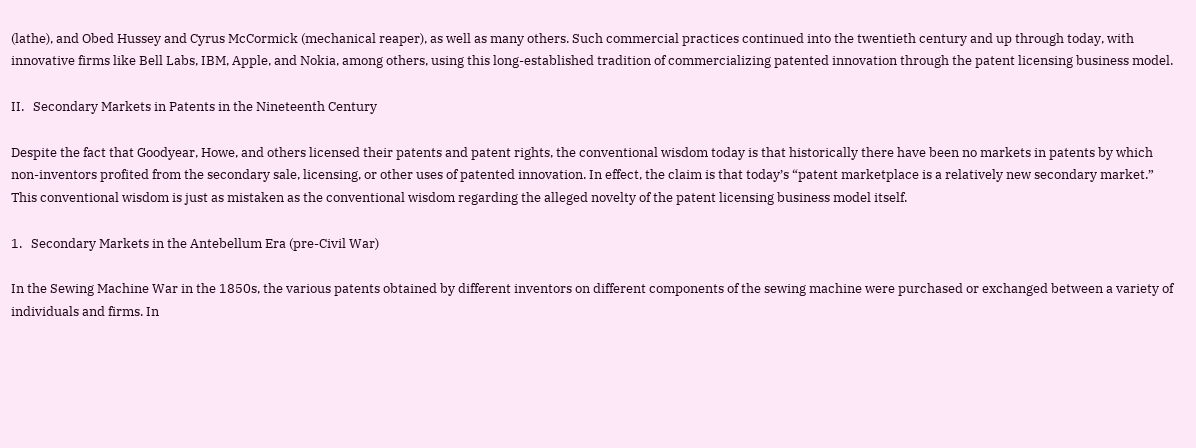(lathe), and Obed Hussey and Cyrus McCormick (mechanical reaper), as well as many others. Such commercial practices continued into the twentieth century and up through today, with innovative firms like Bell Labs, IBM, Apple, and Nokia, among others, using this long-established tradition of commercializing patented innovation through the patent licensing business model.

II.   Secondary Markets in Patents in the Nineteenth Century

Despite the fact that Goodyear, Howe, and others licensed their patents and patent rights, the conventional wisdom today is that historically there have been no markets in patents by which non-inventors profited from the secondary sale, licensing, or other uses of patented innovation. In effect, the claim is that today’s “patent marketplace is a relatively new secondary market.” This conventional wisdom is just as mistaken as the conventional wisdom regarding the alleged novelty of the patent licensing business model itself.

1.   Secondary Markets in the Antebellum Era (pre-Civil War)

In the Sewing Machine War in the 1850s, the various patents obtained by different inventors on different components of the sewing machine were purchased or exchanged between a variety of individuals and firms. In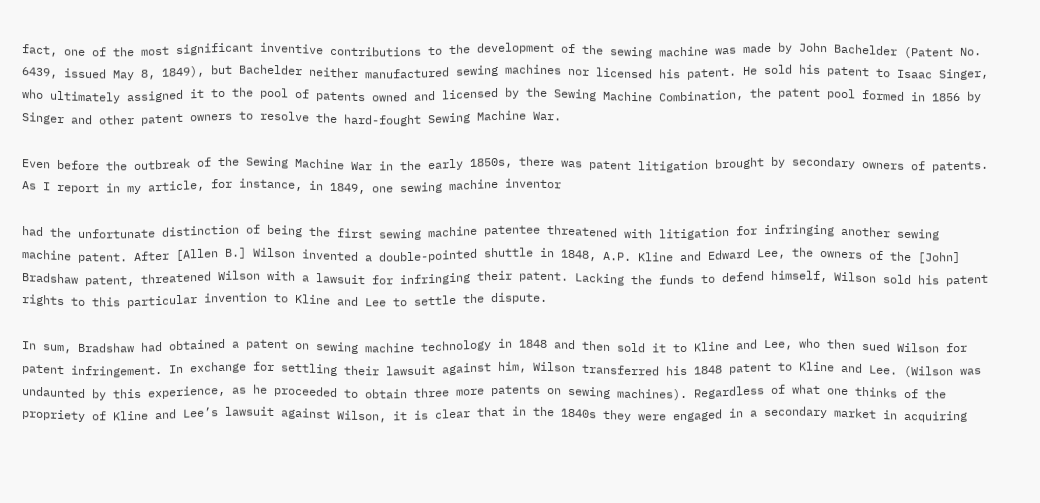fact, one of the most significant inventive contributions to the development of the sewing machine was made by John Bachelder (Patent No. 6439, issued May 8, 1849), but Bachelder neither manufactured sewing machines nor licensed his patent. He sold his patent to Isaac Singer, who ultimately assigned it to the pool of patents owned and licensed by the Sewing Machine Combination, the patent pool formed in 1856 by Singer and other patent owners to resolve the hard-fought Sewing Machine War.

Even before the outbreak of the Sewing Machine War in the early 1850s, there was patent litigation brought by secondary owners of patents. As I report in my article, for instance, in 1849, one sewing machine inventor

had the unfortunate distinction of being the first sewing machine patentee threatened with litigation for infringing another sewing machine patent. After [Allen B.] Wilson invented a double-pointed shuttle in 1848, A.P. Kline and Edward Lee, the owners of the [John] Bradshaw patent, threatened Wilson with a lawsuit for infringing their patent. Lacking the funds to defend himself, Wilson sold his patent rights to this particular invention to Kline and Lee to settle the dispute.

In sum, Bradshaw had obtained a patent on sewing machine technology in 1848 and then sold it to Kline and Lee, who then sued Wilson for patent infringement. In exchange for settling their lawsuit against him, Wilson transferred his 1848 patent to Kline and Lee. (Wilson was undaunted by this experience, as he proceeded to obtain three more patents on sewing machines). Regardless of what one thinks of the propriety of Kline and Lee’s lawsuit against Wilson, it is clear that in the 1840s they were engaged in a secondary market in acquiring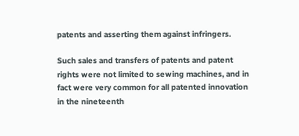patents and asserting them against infringers.

Such sales and transfers of patents and patent rights were not limited to sewing machines, and in fact were very common for all patented innovation in the nineteenth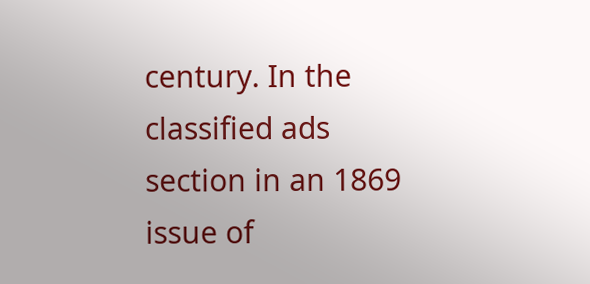century. In the classified ads section in an 1869 issue of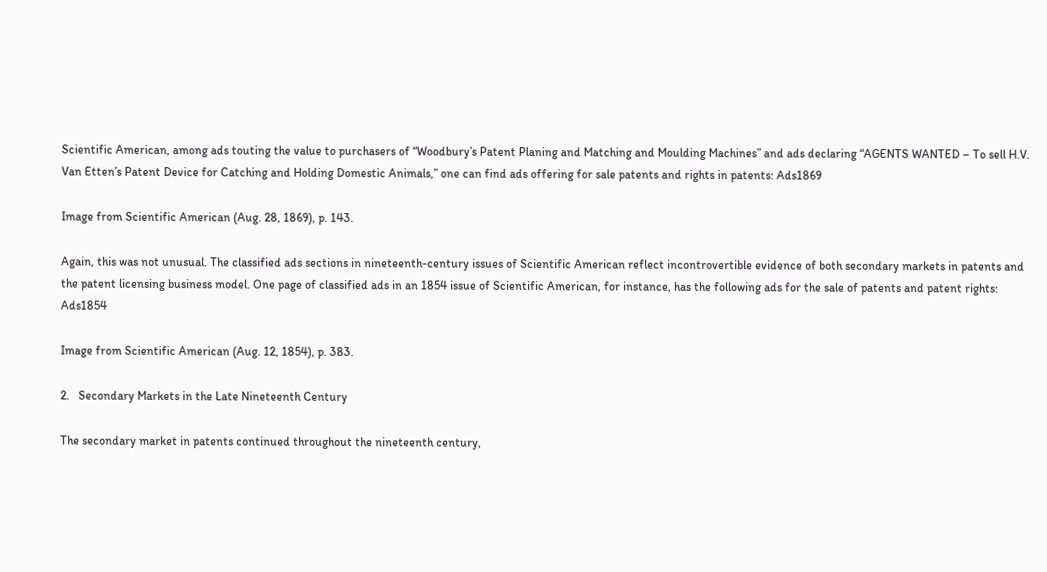Scientific American, among ads touting the value to purchasers of “Woodbury’s Patent Planing and Matching and Moulding Machines” and ads declaring “AGENTS WANTED – To sell H.V. Van Etten’s Patent Device for Catching and Holding Domestic Animals,” one can find ads offering for sale patents and rights in patents: Ads1869

Image from Scientific American (Aug. 28, 1869), p. 143.

Again, this was not unusual. The classified ads sections in nineteenth-century issues of Scientific American reflect incontrovertible evidence of both secondary markets in patents and the patent licensing business model. One page of classified ads in an 1854 issue of Scientific American, for instance, has the following ads for the sale of patents and patent rights: Ads1854

Image from Scientific American (Aug. 12, 1854), p. 383.

2.   Secondary Markets in the Late Nineteenth Century

The secondary market in patents continued throughout the nineteenth century,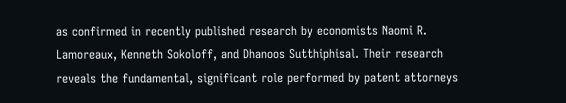as confirmed in recently published research by economists Naomi R. Lamoreaux, Kenneth Sokoloff, and Dhanoos Sutthiphisal. Their research reveals the fundamental, significant role performed by patent attorneys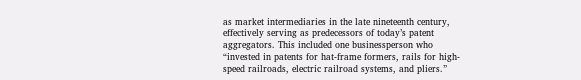as market intermediaries in the late nineteenth century, effectively serving as predecessors of today’s patent aggregators. This included one businessperson who “invested in patents for hat-frame formers, rails for high-speed railroads, electric railroad systems, and pliers.”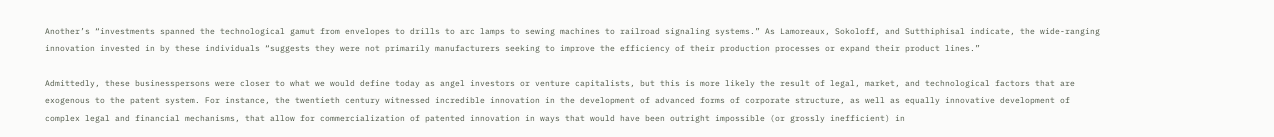Another’s “investments spanned the technological gamut from envelopes to drills to arc lamps to sewing machines to railroad signaling systems.” As Lamoreaux, Sokoloff, and Sutthiphisal indicate, the wide-ranging innovation invested in by these individuals “suggests they were not primarily manufacturers seeking to improve the efficiency of their production processes or expand their product lines.”

Admittedly, these businesspersons were closer to what we would define today as angel investors or venture capitalists, but this is more likely the result of legal, market, and technological factors that are exogenous to the patent system. For instance, the twentieth century witnessed incredible innovation in the development of advanced forms of corporate structure, as well as equally innovative development of complex legal and financial mechanisms, that allow for commercialization of patented innovation in ways that would have been outright impossible (or grossly inefficient) in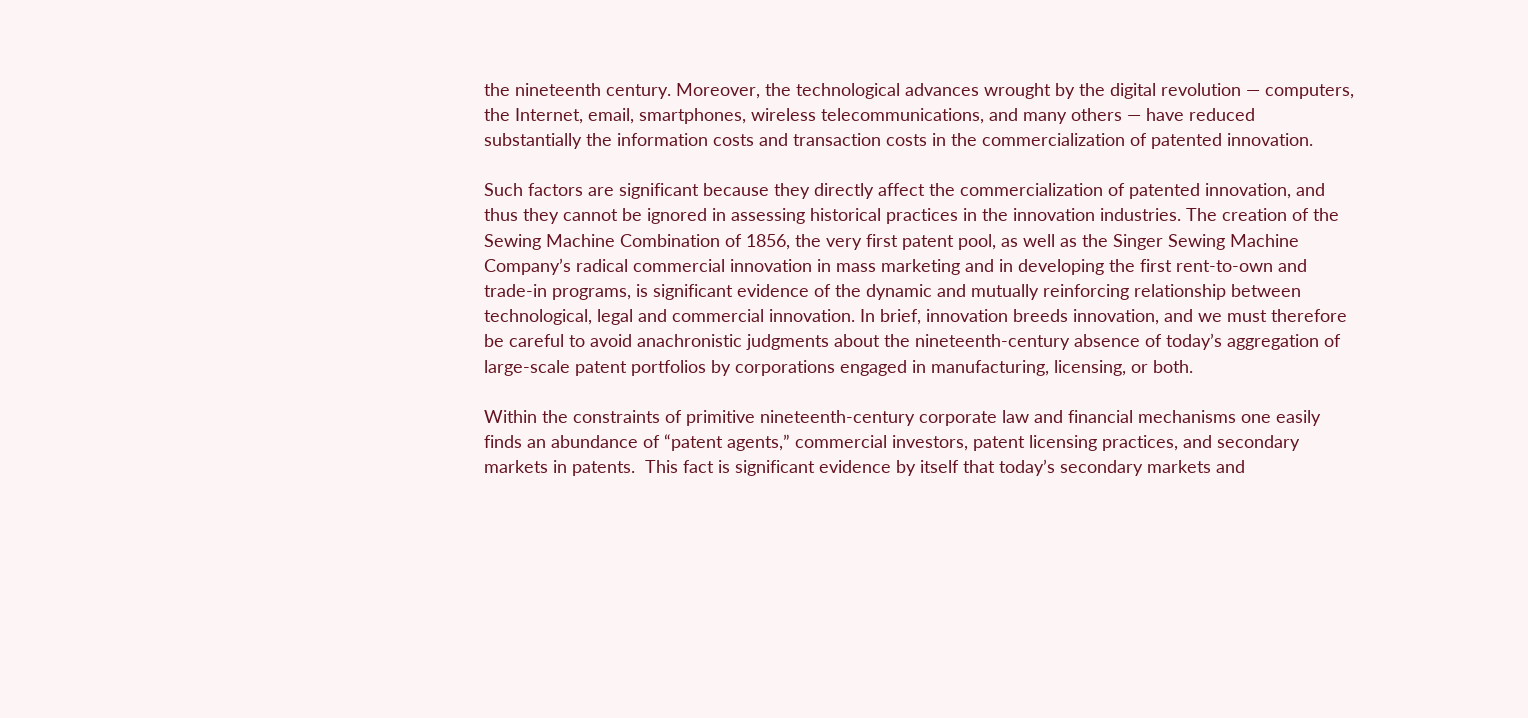the nineteenth century. Moreover, the technological advances wrought by the digital revolution — computers, the Internet, email, smartphones, wireless telecommunications, and many others — have reduced substantially the information costs and transaction costs in the commercialization of patented innovation.

Such factors are significant because they directly affect the commercialization of patented innovation, and thus they cannot be ignored in assessing historical practices in the innovation industries. The creation of the Sewing Machine Combination of 1856, the very first patent pool, as well as the Singer Sewing Machine Company’s radical commercial innovation in mass marketing and in developing the first rent-to-own and trade-in programs, is significant evidence of the dynamic and mutually reinforcing relationship between technological, legal and commercial innovation. In brief, innovation breeds innovation, and we must therefore be careful to avoid anachronistic judgments about the nineteenth-century absence of today’s aggregation of large-scale patent portfolios by corporations engaged in manufacturing, licensing, or both.

Within the constraints of primitive nineteenth-century corporate law and financial mechanisms one easily finds an abundance of “patent agents,” commercial investors, patent licensing practices, and secondary markets in patents.  This fact is significant evidence by itself that today’s secondary markets and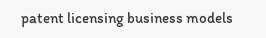patent licensing business models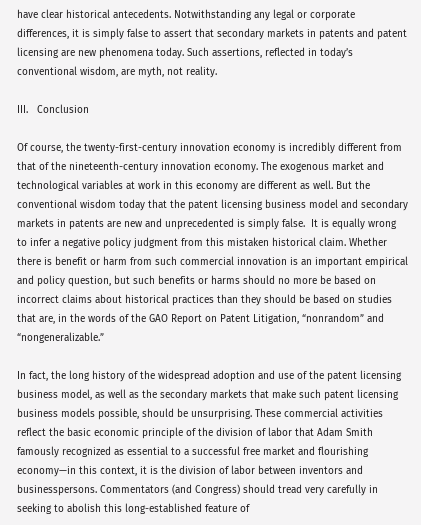have clear historical antecedents. Notwithstanding any legal or corporate differences, it is simply false to assert that secondary markets in patents and patent licensing are new phenomena today. Such assertions, reflected in today’s conventional wisdom, are myth, not reality.

III.   Conclusion

Of course, the twenty-first-century innovation economy is incredibly different from that of the nineteenth-century innovation economy. The exogenous market and technological variables at work in this economy are different as well. But the conventional wisdom today that the patent licensing business model and secondary markets in patents are new and unprecedented is simply false.  It is equally wrong to infer a negative policy judgment from this mistaken historical claim. Whether there is benefit or harm from such commercial innovation is an important empirical and policy question, but such benefits or harms should no more be based on incorrect claims about historical practices than they should be based on studies that are, in the words of the GAO Report on Patent Litigation, “nonrandom” and “nongeneralizable.”

In fact, the long history of the widespread adoption and use of the patent licensing business model, as well as the secondary markets that make such patent licensing business models possible, should be unsurprising. These commercial activities reflect the basic economic principle of the division of labor that Adam Smith famously recognized as essential to a successful free market and flourishing economy—in this context, it is the division of labor between inventors and businesspersons. Commentators (and Congress) should tread very carefully in seeking to abolish this long-established feature of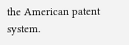the American patent system.